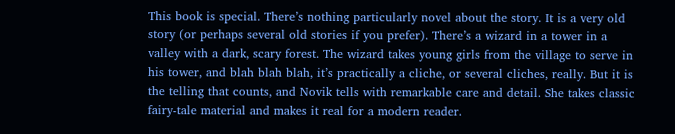This book is special. There’s nothing particularly novel about the story. It is a very old story (or perhaps several old stories if you prefer). There’s a wizard in a tower in a valley with a dark, scary forest. The wizard takes young girls from the village to serve in his tower, and blah blah blah, it’s practically a cliche, or several cliches, really. But it is the telling that counts, and Novik tells with remarkable care and detail. She takes classic fairy-tale material and makes it real for a modern reader.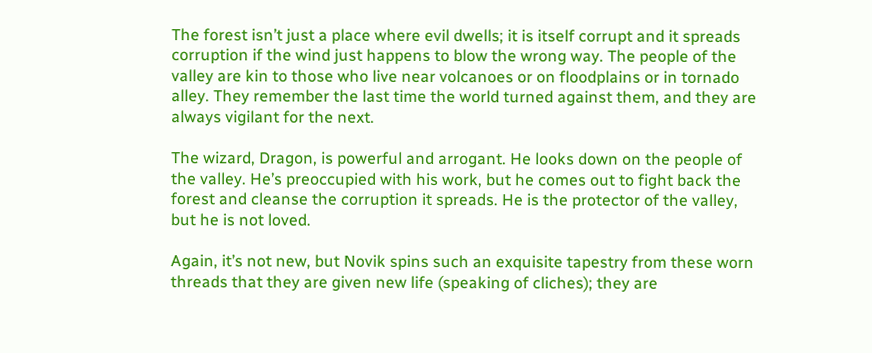The forest isn’t just a place where evil dwells; it is itself corrupt and it spreads corruption if the wind just happens to blow the wrong way. The people of the valley are kin to those who live near volcanoes or on floodplains or in tornado alley. They remember the last time the world turned against them, and they are always vigilant for the next.

The wizard, Dragon, is powerful and arrogant. He looks down on the people of the valley. He’s preoccupied with his work, but he comes out to fight back the forest and cleanse the corruption it spreads. He is the protector of the valley, but he is not loved.

Again, it’s not new, but Novik spins such an exquisite tapestry from these worn threads that they are given new life (speaking of cliches); they are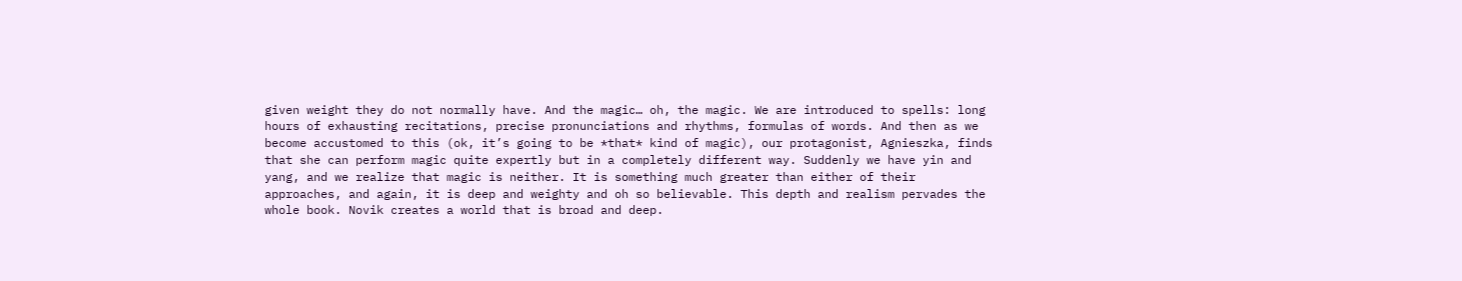given weight they do not normally have. And the magic… oh, the magic. We are introduced to spells: long hours of exhausting recitations, precise pronunciations and rhythms, formulas of words. And then as we become accustomed to this (ok, it’s going to be *that* kind of magic), our protagonist, Agnieszka, finds that she can perform magic quite expertly but in a completely different way. Suddenly we have yin and yang, and we realize that magic is neither. It is something much greater than either of their approaches, and again, it is deep and weighty and oh so believable. This depth and realism pervades the whole book. Novik creates a world that is broad and deep.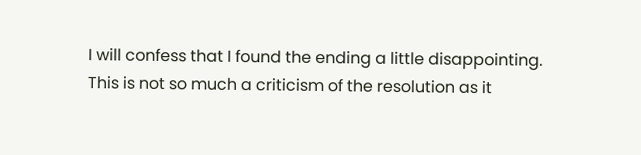I will confess that I found the ending a little disappointing. This is not so much a criticism of the resolution as it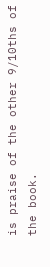is praise of the other 9/10ths of the book.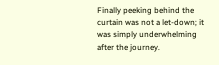Finally peeking behind the curtain was not a let-down; it was simply underwhelming after the journey.